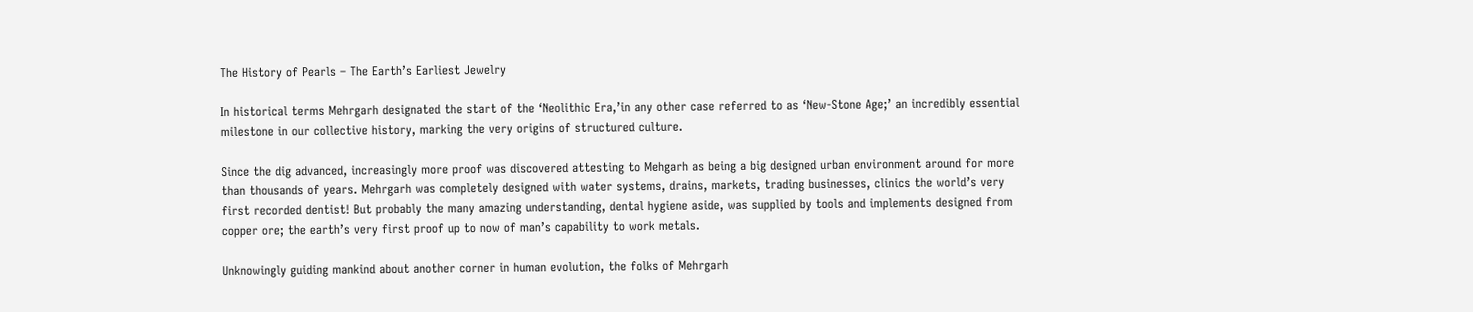The History of Pearls – The Earth’s Earliest Jewelry

In historical terms Mehrgarh designated the start of the ‘Neolithic Era,’in any other case referred to as ‘New-Stone Age;’ an incredibly essential milestone in our collective history, marking the very origins of structured culture.

Since the dig advanced, increasingly more proof was discovered attesting to Mehgarh as being a big designed urban environment around for more than thousands of years. Mehrgarh was completely designed with water systems, drains, markets, trading businesses, clinics the world’s very first recorded dentist! But probably the many amazing understanding, dental hygiene aside, was supplied by tools and implements designed from copper ore; the earth’s very first proof up to now of man’s capability to work metals.

Unknowingly guiding mankind about another corner in human evolution, the folks of Mehrgarh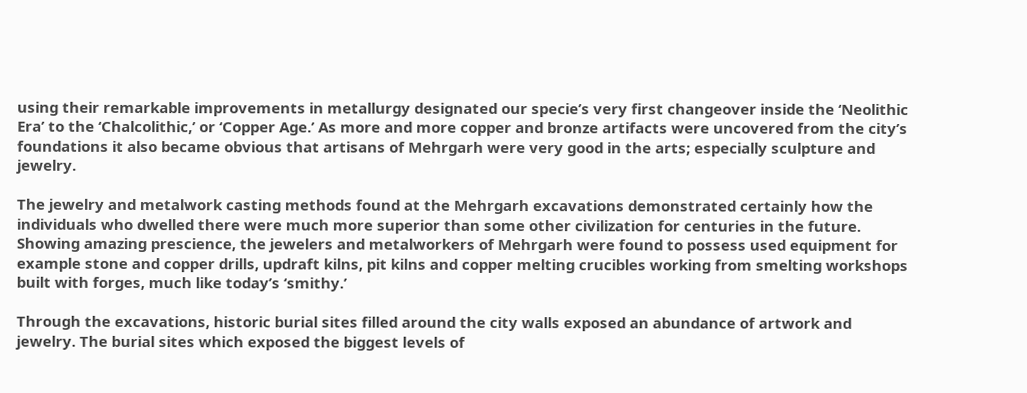using their remarkable improvements in metallurgy designated our specie’s very first changeover inside the ‘Neolithic Era’ to the ‘Chalcolithic,’ or ‘Copper Age.’ As more and more copper and bronze artifacts were uncovered from the city’s foundations it also became obvious that artisans of Mehrgarh were very good in the arts; especially sculpture and jewelry.

The jewelry and metalwork casting methods found at the Mehrgarh excavations demonstrated certainly how the individuals who dwelled there were much more superior than some other civilization for centuries in the future. Showing amazing prescience, the jewelers and metalworkers of Mehrgarh were found to possess used equipment for example stone and copper drills, updraft kilns, pit kilns and copper melting crucibles working from smelting workshops built with forges, much like today’s ‘smithy.’

Through the excavations, historic burial sites filled around the city walls exposed an abundance of artwork and jewelry. The burial sites which exposed the biggest levels of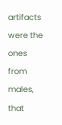artifacts were the ones from males, that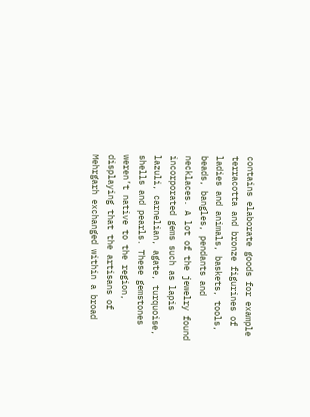contains elaborate goods for example terracotta and bronze figurines of ladies and animals, baskets, tools, beads, bangles, pendants and necklaces. A lot of the jewelry found incorporated gems such as lapis lazuli, carnelian, agate, turquoise, shells and pearls. These gemstones weren’t native to the region, displaying that the artisans of Mehrgarh exchanged within a broad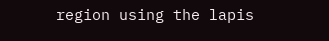region using the lapis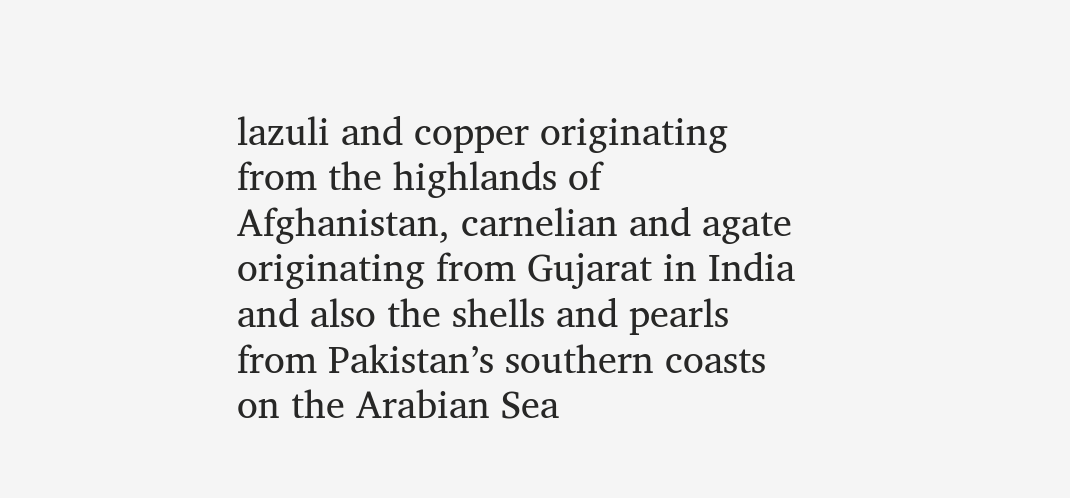lazuli and copper originating from the highlands of Afghanistan, carnelian and agate originating from Gujarat in India and also the shells and pearls from Pakistan’s southern coasts on the Arabian Sea